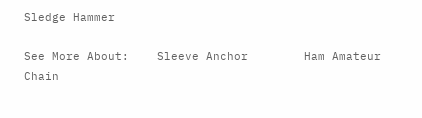Sledge Hammer

See More About:    Sleeve Anchor        Ham Amateur        Chain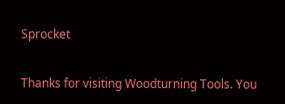Sprocket

Thanks for visiting Woodturning Tools. You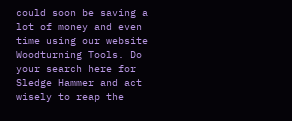could soon be saving a lot of money and even time using our website Woodturning Tools. Do your search here for Sledge Hammer and act wisely to reap the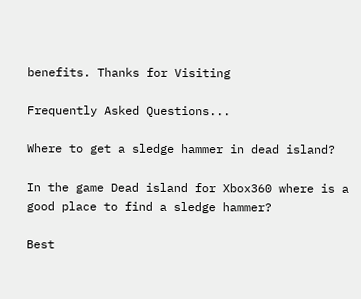benefits. Thanks for Visiting

Frequently Asked Questions...

Where to get a sledge hammer in dead island?

In the game Dead island for Xbox360 where is a good place to find a sledge hammer?

Best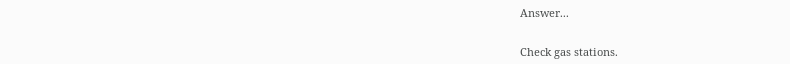Answer...


Check gas stations.